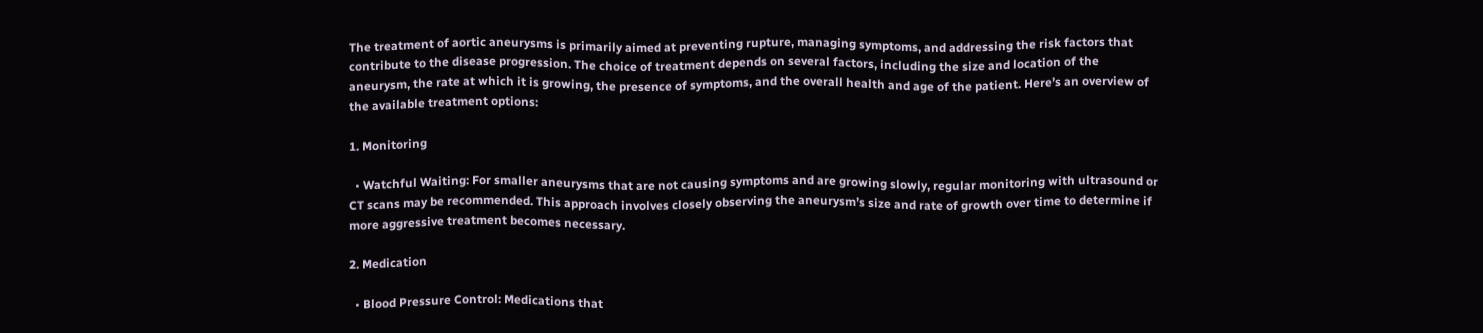The treatment of aortic aneurysms is primarily aimed at preventing rupture, managing symptoms, and addressing the risk factors that contribute to the disease progression. The choice of treatment depends on several factors, including the size and location of the aneurysm, the rate at which it is growing, the presence of symptoms, and the overall health and age of the patient. Here’s an overview of the available treatment options:

1. Monitoring

  • Watchful Waiting: For smaller aneurysms that are not causing symptoms and are growing slowly, regular monitoring with ultrasound or CT scans may be recommended. This approach involves closely observing the aneurysm’s size and rate of growth over time to determine if more aggressive treatment becomes necessary.

2. Medication

  • Blood Pressure Control: Medications that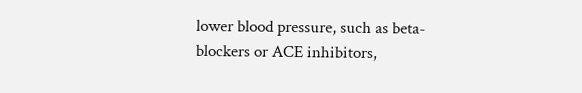lower blood pressure, such as beta-blockers or ACE inhibitors,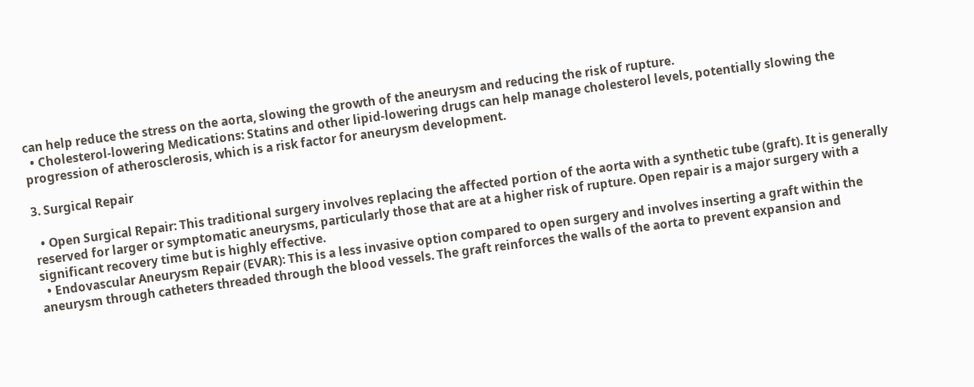can help reduce the stress on the aorta, slowing the growth of the aneurysm and reducing the risk of rupture.
  • Cholesterol-lowering Medications: Statins and other lipid-lowering drugs can help manage cholesterol levels, potentially slowing the progression of atherosclerosis, which is a risk factor for aneurysm development.

3. Surgical Repair

  • Open Surgical Repair: This traditional surgery involves replacing the affected portion of the aorta with a synthetic tube (graft). It is generally reserved for larger or symptomatic aneurysms, particularly those that are at a higher risk of rupture. Open repair is a major surgery with a significant recovery time but is highly effective.
  • Endovascular Aneurysm Repair (EVAR): This is a less invasive option compared to open surgery and involves inserting a graft within the aneurysm through catheters threaded through the blood vessels. The graft reinforces the walls of the aorta to prevent expansion and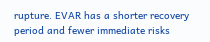rupture. EVAR has a shorter recovery period and fewer immediate risks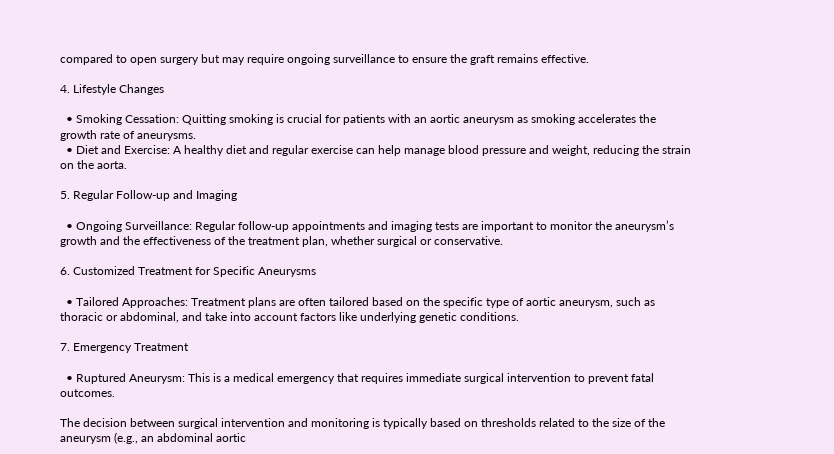compared to open surgery but may require ongoing surveillance to ensure the graft remains effective.

4. Lifestyle Changes

  • Smoking Cessation: Quitting smoking is crucial for patients with an aortic aneurysm as smoking accelerates the growth rate of aneurysms.
  • Diet and Exercise: A healthy diet and regular exercise can help manage blood pressure and weight, reducing the strain on the aorta.

5. Regular Follow-up and Imaging

  • Ongoing Surveillance: Regular follow-up appointments and imaging tests are important to monitor the aneurysm’s growth and the effectiveness of the treatment plan, whether surgical or conservative.

6. Customized Treatment for Specific Aneurysms

  • Tailored Approaches: Treatment plans are often tailored based on the specific type of aortic aneurysm, such as thoracic or abdominal, and take into account factors like underlying genetic conditions.

7. Emergency Treatment

  • Ruptured Aneurysm: This is a medical emergency that requires immediate surgical intervention to prevent fatal outcomes.

The decision between surgical intervention and monitoring is typically based on thresholds related to the size of the aneurysm (e.g., an abdominal aortic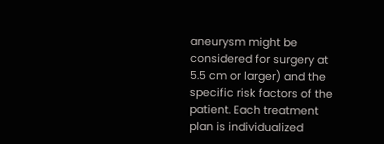aneurysm might be considered for surgery at 5.5 cm or larger) and the specific risk factors of the patient. Each treatment plan is individualized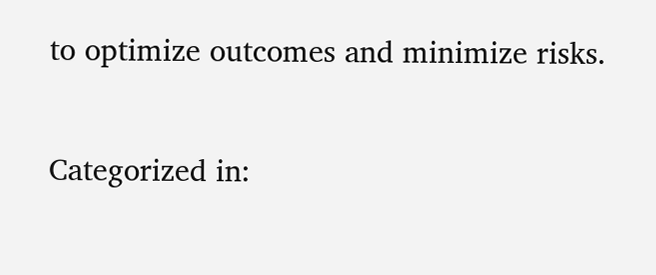to optimize outcomes and minimize risks.

Categorized in: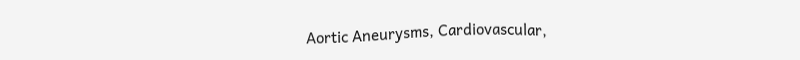Aortic Aneurysms, Cardiovascular,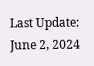Last Update: June 2, 2024